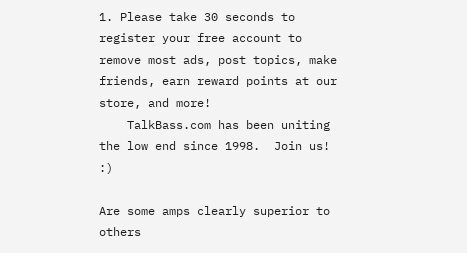1. Please take 30 seconds to register your free account to remove most ads, post topics, make friends, earn reward points at our store, and more!
    TalkBass.com has been uniting the low end since 1998.  Join us! :)

Are some amps clearly superior to others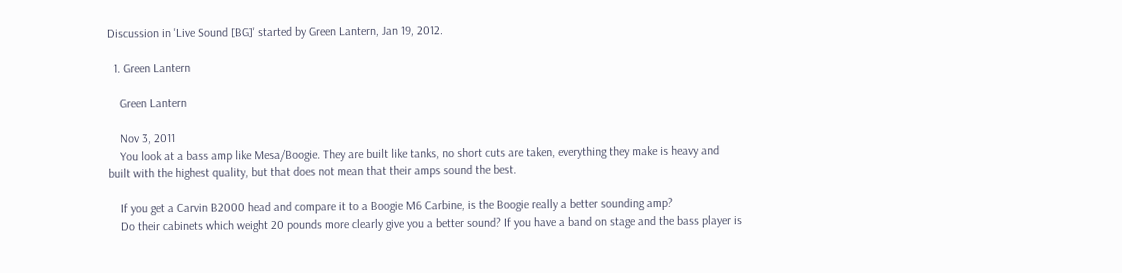Discussion in 'Live Sound [BG]' started by Green Lantern, Jan 19, 2012.

  1. Green Lantern

    Green Lantern

    Nov 3, 2011
    You look at a bass amp like Mesa/Boogie. They are built like tanks, no short cuts are taken, everything they make is heavy and built with the highest quality, but that does not mean that their amps sound the best.

    If you get a Carvin B2000 head and compare it to a Boogie M6 Carbine, is the Boogie really a better sounding amp?
    Do their cabinets which weight 20 pounds more clearly give you a better sound? If you have a band on stage and the bass player is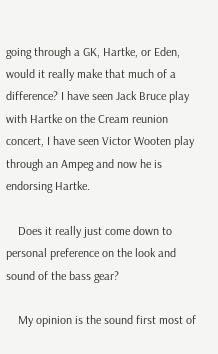going through a GK, Hartke, or Eden, would it really make that much of a difference? I have seen Jack Bruce play with Hartke on the Cream reunion concert, I have seen Victor Wooten play through an Ampeg and now he is endorsing Hartke.

    Does it really just come down to personal preference on the look and sound of the bass gear?

    My opinion is the sound first most of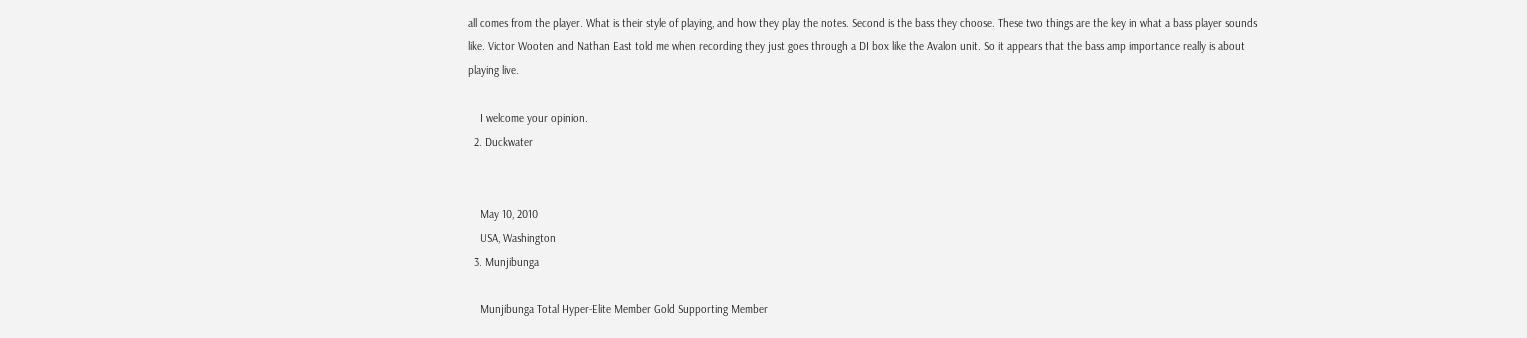all comes from the player. What is their style of playing, and how they play the notes. Second is the bass they choose. These two things are the key in what a bass player sounds like. Victor Wooten and Nathan East told me when recording they just goes through a DI box like the Avalon unit. So it appears that the bass amp importance really is about playing live.

    I welcome your opinion.
  2. Duckwater


    May 10, 2010
    USA, Washington
  3. Munjibunga

    Munjibunga Total Hyper-Elite Member Gold Supporting Member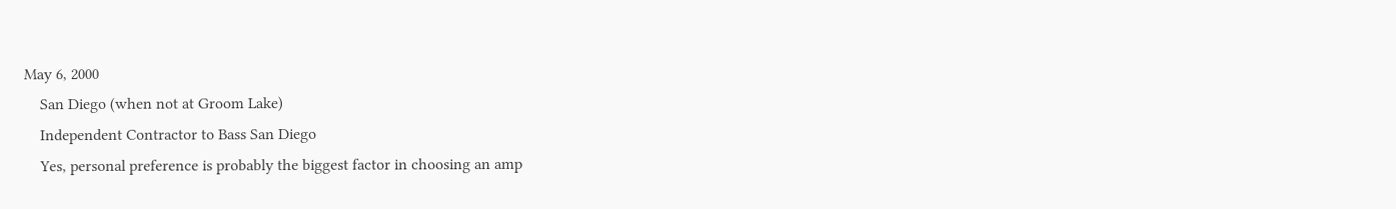May 6, 2000
    San Diego (when not at Groom Lake)
    Independent Contractor to Bass San Diego
    Yes, personal preference is probably the biggest factor in choosing an amp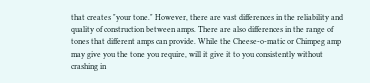that creates "your tone." However, there are vast differences in the reliability and quality of construction between amps. There are also differences in the range of tones that different amps can provide. While the Cheese-o-matic or Chimpeg amp may give you the tone you require, will it give it to you consistently without crashing in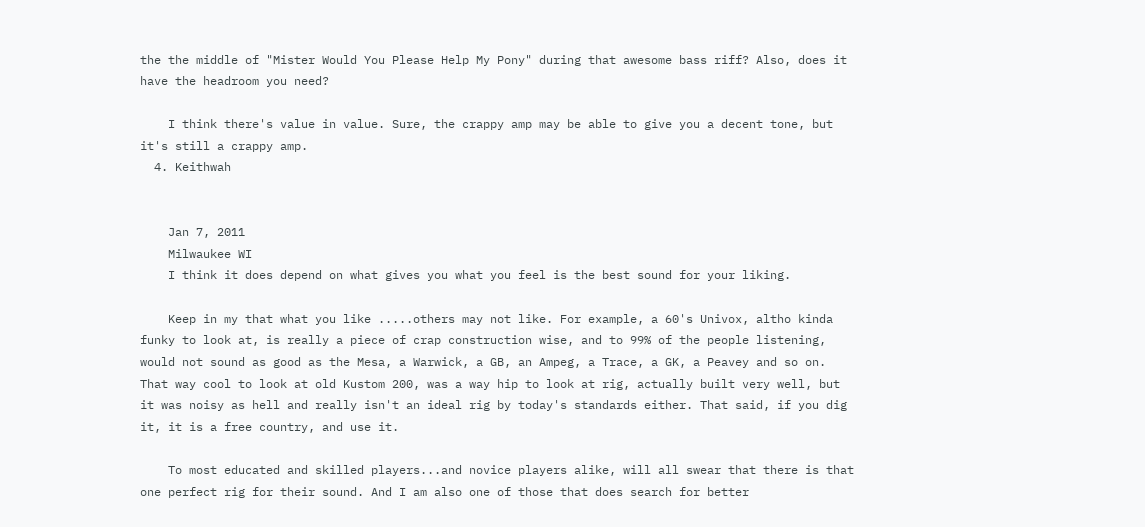the the middle of "Mister Would You Please Help My Pony" during that awesome bass riff? Also, does it have the headroom you need?

    I think there's value in value. Sure, the crappy amp may be able to give you a decent tone, but it's still a crappy amp.
  4. Keithwah


    Jan 7, 2011
    Milwaukee WI
    I think it does depend on what gives you what you feel is the best sound for your liking.

    Keep in my that what you like .....others may not like. For example, a 60's Univox, altho kinda funky to look at, is really a piece of crap construction wise, and to 99% of the people listening, would not sound as good as the Mesa, a Warwick, a GB, an Ampeg, a Trace, a GK, a Peavey and so on. That way cool to look at old Kustom 200, was a way hip to look at rig, actually built very well, but it was noisy as hell and really isn't an ideal rig by today's standards either. That said, if you dig it, it is a free country, and use it.

    To most educated and skilled players...and novice players alike, will all swear that there is that one perfect rig for their sound. And I am also one of those that does search for better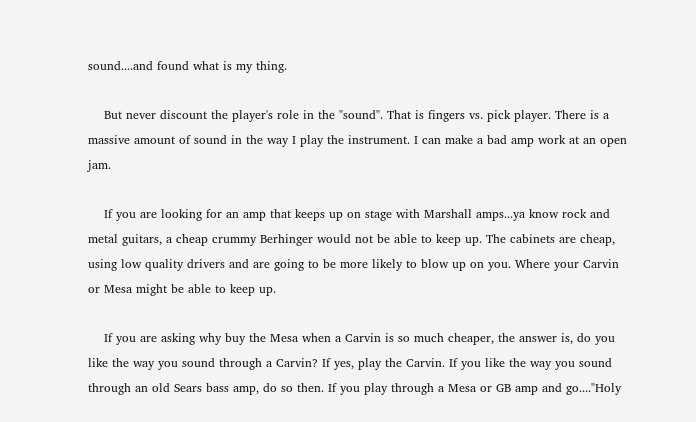sound....and found what is my thing.

    But never discount the player's role in the "sound". That is fingers vs. pick player. There is a massive amount of sound in the way I play the instrument. I can make a bad amp work at an open jam.

    If you are looking for an amp that keeps up on stage with Marshall amps...ya know rock and metal guitars, a cheap crummy Berhinger would not be able to keep up. The cabinets are cheap, using low quality drivers and are going to be more likely to blow up on you. Where your Carvin or Mesa might be able to keep up.

    If you are asking why buy the Mesa when a Carvin is so much cheaper, the answer is, do you like the way you sound through a Carvin? If yes, play the Carvin. If you like the way you sound through an old Sears bass amp, do so then. If you play through a Mesa or GB amp and go...."Holy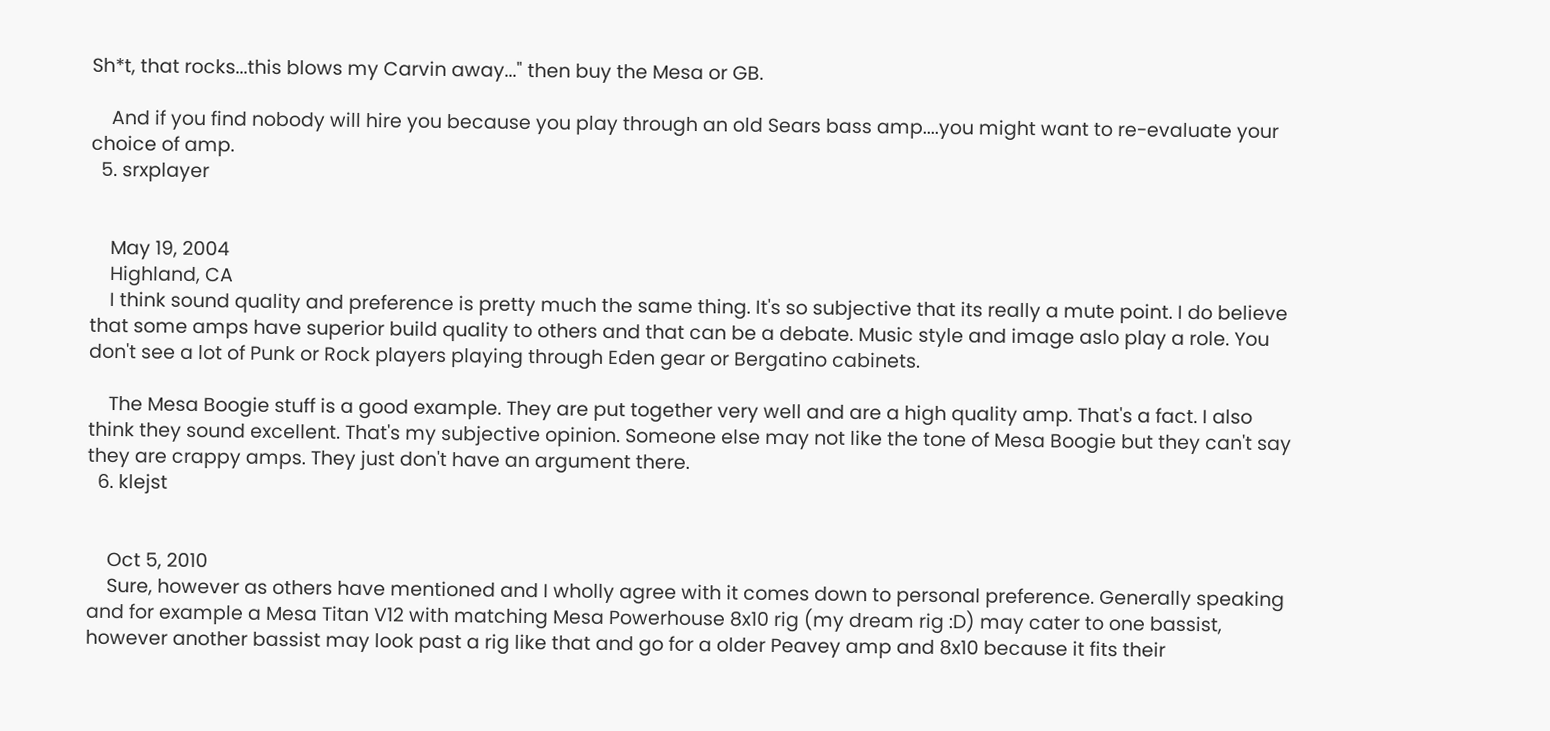Sh*t, that rocks...this blows my Carvin away..." then buy the Mesa or GB.

    And if you find nobody will hire you because you play through an old Sears bass amp....you might want to re-evaluate your choice of amp.
  5. srxplayer


    May 19, 2004
    Highland, CA
    I think sound quality and preference is pretty much the same thing. It's so subjective that its really a mute point. I do believe that some amps have superior build quality to others and that can be a debate. Music style and image aslo play a role. You don't see a lot of Punk or Rock players playing through Eden gear or Bergatino cabinets.

    The Mesa Boogie stuff is a good example. They are put together very well and are a high quality amp. That's a fact. I also think they sound excellent. That's my subjective opinion. Someone else may not like the tone of Mesa Boogie but they can't say they are crappy amps. They just don't have an argument there.
  6. klejst


    Oct 5, 2010
    Sure, however as others have mentioned and I wholly agree with it comes down to personal preference. Generally speaking and for example a Mesa Titan V12 with matching Mesa Powerhouse 8x10 rig (my dream rig :D) may cater to one bassist, however another bassist may look past a rig like that and go for a older Peavey amp and 8x10 because it fits their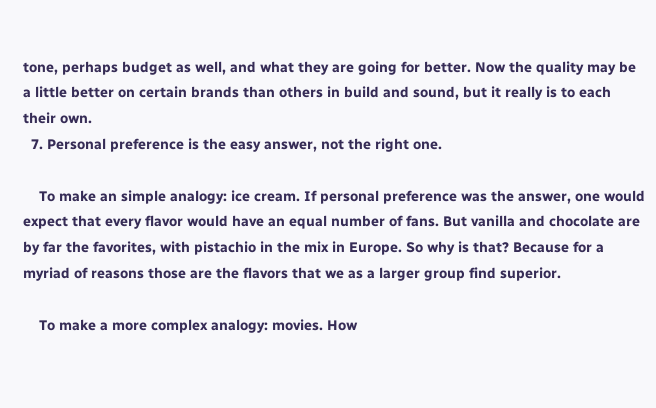tone, perhaps budget as well, and what they are going for better. Now the quality may be a little better on certain brands than others in build and sound, but it really is to each their own.
  7. Personal preference is the easy answer, not the right one.

    To make an simple analogy: ice cream. If personal preference was the answer, one would expect that every flavor would have an equal number of fans. But vanilla and chocolate are by far the favorites, with pistachio in the mix in Europe. So why is that? Because for a myriad of reasons those are the flavors that we as a larger group find superior.

    To make a more complex analogy: movies. How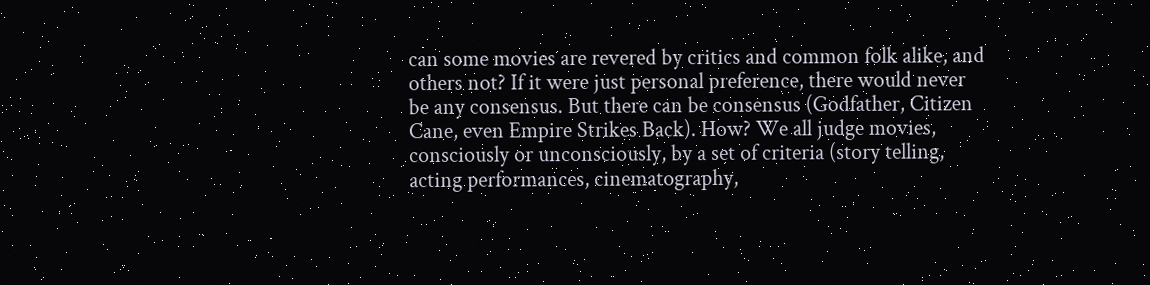can some movies are revered by critics and common folk alike, and others not? If it were just personal preference, there would never be any consensus. But there can be consensus (Godfather, Citizen Cane, even Empire Strikes Back). How? We all judge movies, consciously or unconsciously, by a set of criteria (story telling, acting performances, cinematography,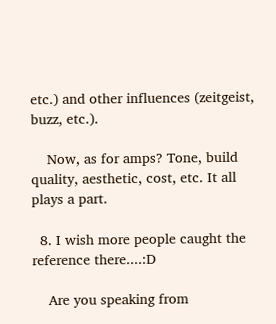etc.) and other influences (zeitgeist, buzz, etc.).

    Now, as for amps? Tone, build quality, aesthetic, cost, etc. It all plays a part.

  8. I wish more people caught the reference there....:D

    Are you speaking from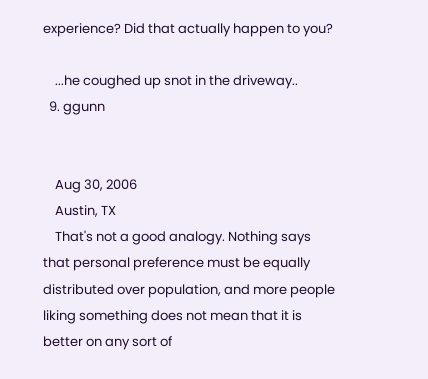experience? Did that actually happen to you?

    ...he coughed up snot in the driveway..
  9. ggunn


    Aug 30, 2006
    Austin, TX
    That's not a good analogy. Nothing says that personal preference must be equally distributed over population, and more people liking something does not mean that it is better on any sort of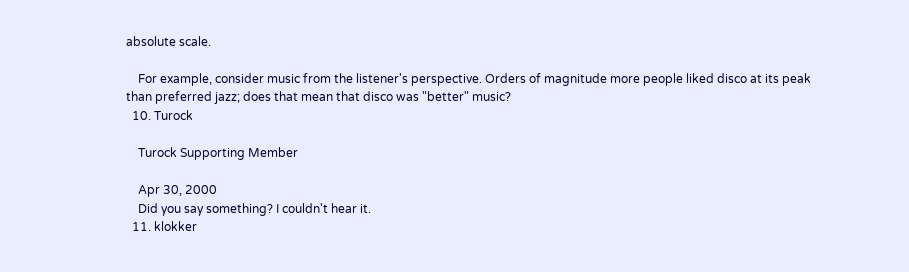absolute scale.

    For example, consider music from the listener's perspective. Orders of magnitude more people liked disco at its peak than preferred jazz; does that mean that disco was "better" music?
  10. Turock

    Turock Supporting Member

    Apr 30, 2000
    Did you say something? I couldn't hear it.
  11. klokker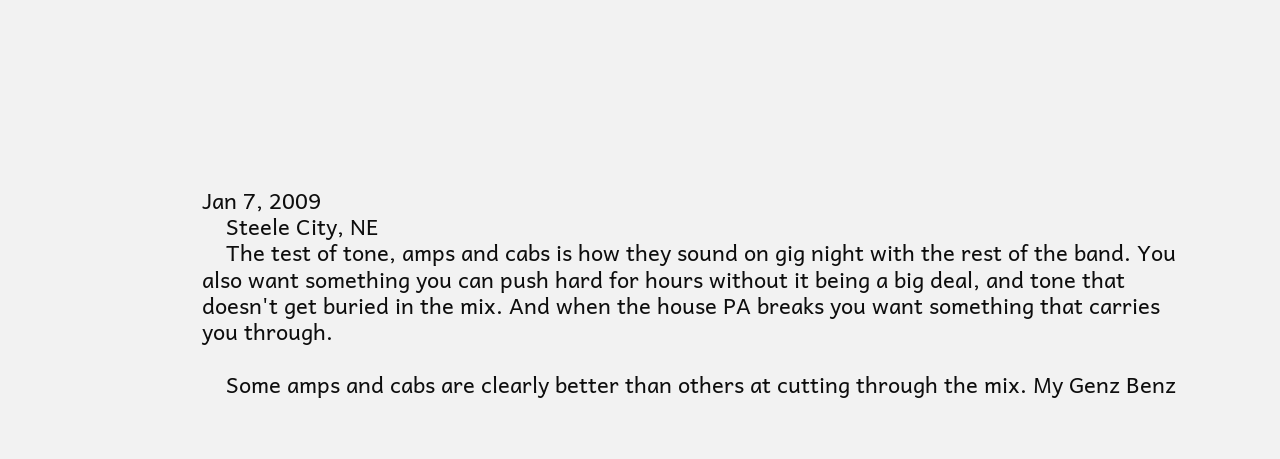Jan 7, 2009
    Steele City, NE
    The test of tone, amps and cabs is how they sound on gig night with the rest of the band. You also want something you can push hard for hours without it being a big deal, and tone that doesn't get buried in the mix. And when the house PA breaks you want something that carries you through.

    Some amps and cabs are clearly better than others at cutting through the mix. My Genz Benz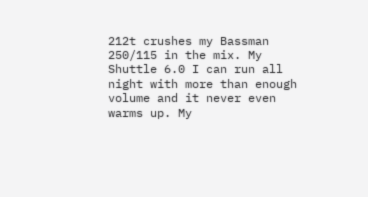212t crushes my Bassman 250/115 in the mix. My Shuttle 6.0 I can run all night with more than enough volume and it never even warms up. My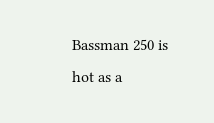Bassman 250 is hot as a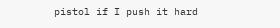pistol if I push it hard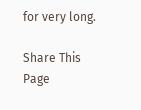for very long.

Share This Page